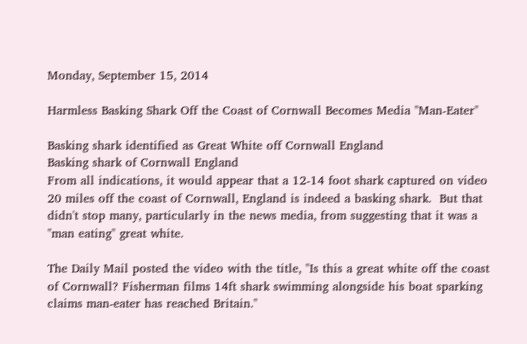Monday, September 15, 2014

Harmless Basking Shark Off the Coast of Cornwall Becomes Media "Man-Eater"

Basking shark identified as Great White off Cornwall England
Basking shark of Cornwall England
From all indications, it would appear that a 12-14 foot shark captured on video 20 miles off the coast of Cornwall, England is indeed a basking shark.  But that didn't stop many, particularly in the news media, from suggesting that it was a "man eating" great white.

The Daily Mail posted the video with the title, "Is this a great white off the coast of Cornwall? Fisherman films 14ft shark swimming alongside his boat sparking claims man-eater has reached Britain."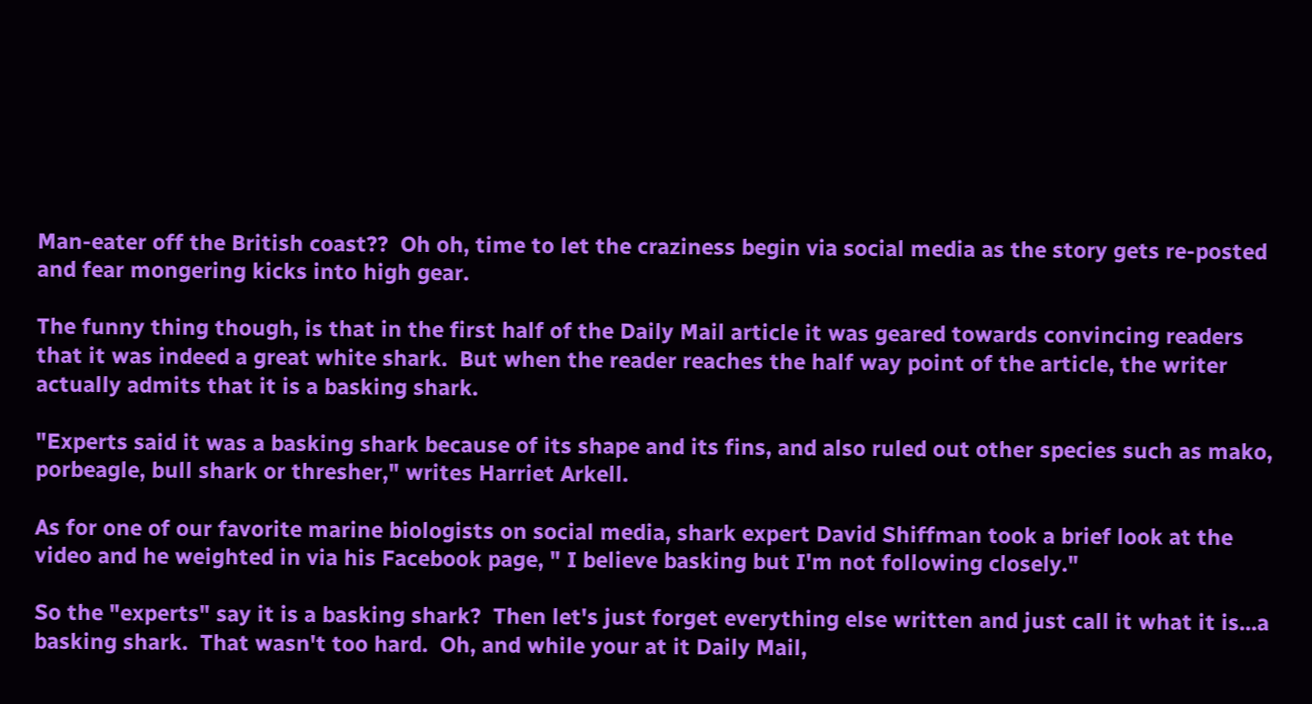Man-eater off the British coast??  Oh oh, time to let the craziness begin via social media as the story gets re-posted and fear mongering kicks into high gear.

The funny thing though, is that in the first half of the Daily Mail article it was geared towards convincing readers that it was indeed a great white shark.  But when the reader reaches the half way point of the article, the writer actually admits that it is a basking shark.

"Experts said it was a basking shark because of its shape and its fins, and also ruled out other species such as mako, porbeagle, bull shark or thresher," writes Harriet Arkell.

As for one of our favorite marine biologists on social media, shark expert David Shiffman took a brief look at the video and he weighted in via his Facebook page, " I believe basking but I'm not following closely."

So the "experts" say it is a basking shark?  Then let's just forget everything else written and just call it what it is...a basking shark.  That wasn't too hard.  Oh, and while your at it Daily Mail,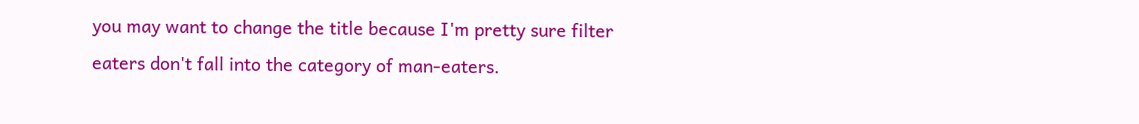you may want to change the title because I'm pretty sure filter eaters don't fall into the category of man-eaters.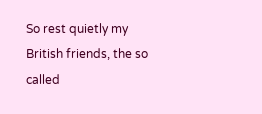So rest quietly my British friends, the so called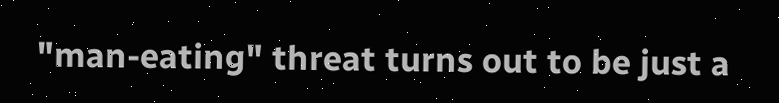"man-eating" threat turns out to be just a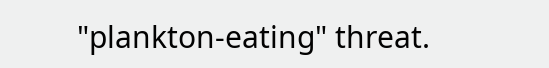"plankton-eating" threat.